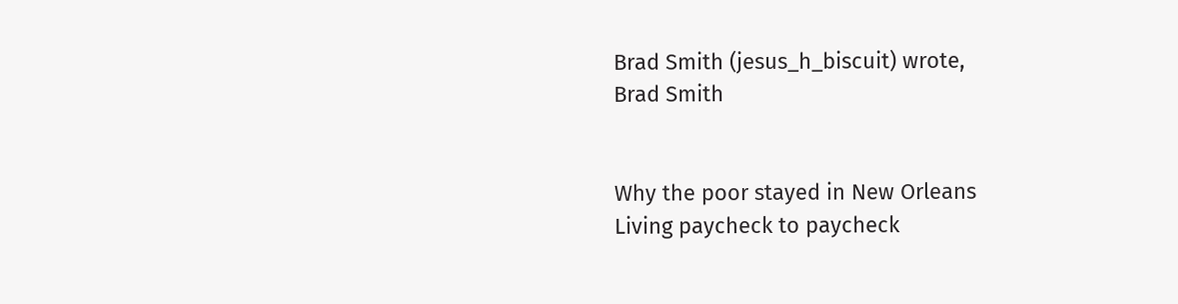Brad Smith (jesus_h_biscuit) wrote,
Brad Smith


Why the poor stayed in New Orleans
Living paycheck to paycheck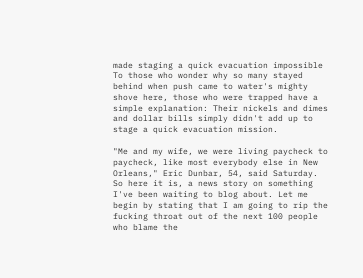made staging a quick evacuation impossible
To those who wonder why so many stayed behind when push came to water's mighty shove here, those who were trapped have a simple explanation: Their nickels and dimes and dollar bills simply didn't add up to stage a quick evacuation mission.

"Me and my wife, we were living paycheck to paycheck, like most everybody else in New Orleans," Eric Dunbar, 54, said Saturday.
So here it is, a news story on something I've been waiting to blog about. Let me begin by stating that I am going to rip the fucking throat out of the next 100 people who blame the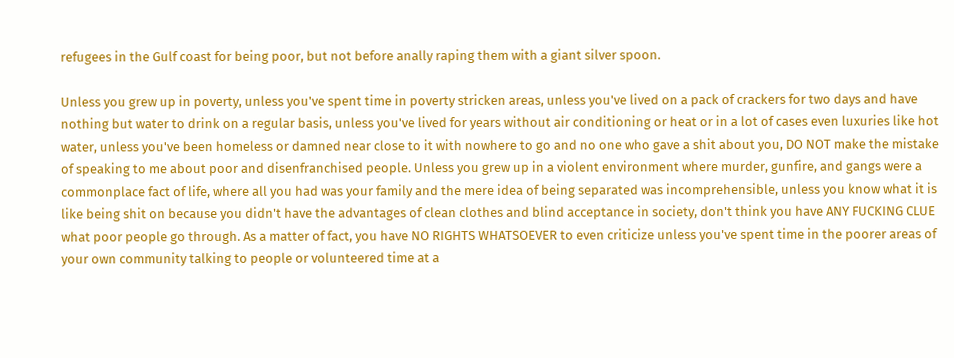refugees in the Gulf coast for being poor, but not before anally raping them with a giant silver spoon.

Unless you grew up in poverty, unless you've spent time in poverty stricken areas, unless you've lived on a pack of crackers for two days and have nothing but water to drink on a regular basis, unless you've lived for years without air conditioning or heat or in a lot of cases even luxuries like hot water, unless you've been homeless or damned near close to it with nowhere to go and no one who gave a shit about you, DO NOT make the mistake of speaking to me about poor and disenfranchised people. Unless you grew up in a violent environment where murder, gunfire, and gangs were a commonplace fact of life, where all you had was your family and the mere idea of being separated was incomprehensible, unless you know what it is like being shit on because you didn't have the advantages of clean clothes and blind acceptance in society, don't think you have ANY FUCKING CLUE what poor people go through. As a matter of fact, you have NO RIGHTS WHATSOEVER to even criticize unless you've spent time in the poorer areas of your own community talking to people or volunteered time at a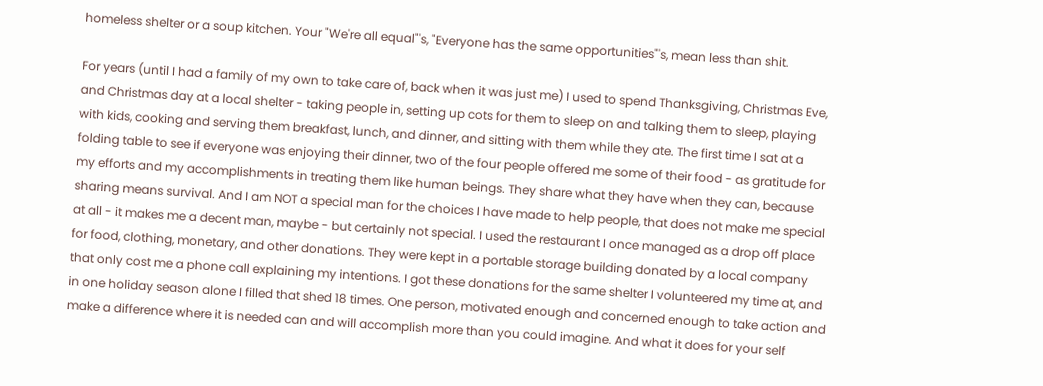homeless shelter or a soup kitchen. Your "We're all equal"'s, "Everyone has the same opportunities"'s, mean less than shit.

For years (until I had a family of my own to take care of, back when it was just me) I used to spend Thanksgiving, Christmas Eve, and Christmas day at a local shelter - taking people in, setting up cots for them to sleep on and talking them to sleep, playing with kids, cooking and serving them breakfast, lunch, and dinner, and sitting with them while they ate. The first time I sat at a folding table to see if everyone was enjoying their dinner, two of the four people offered me some of their food - as gratitude for my efforts and my accomplishments in treating them like human beings. They share what they have when they can, because sharing means survival. And I am NOT a special man for the choices I have made to help people, that does not make me special at all - it makes me a decent man, maybe - but certainly not special. I used the restaurant I once managed as a drop off place for food, clothing, monetary, and other donations. They were kept in a portable storage building donated by a local company that only cost me a phone call explaining my intentions. I got these donations for the same shelter I volunteered my time at, and in one holiday season alone I filled that shed 18 times. One person, motivated enough and concerned enough to take action and make a difference where it is needed can and will accomplish more than you could imagine. And what it does for your self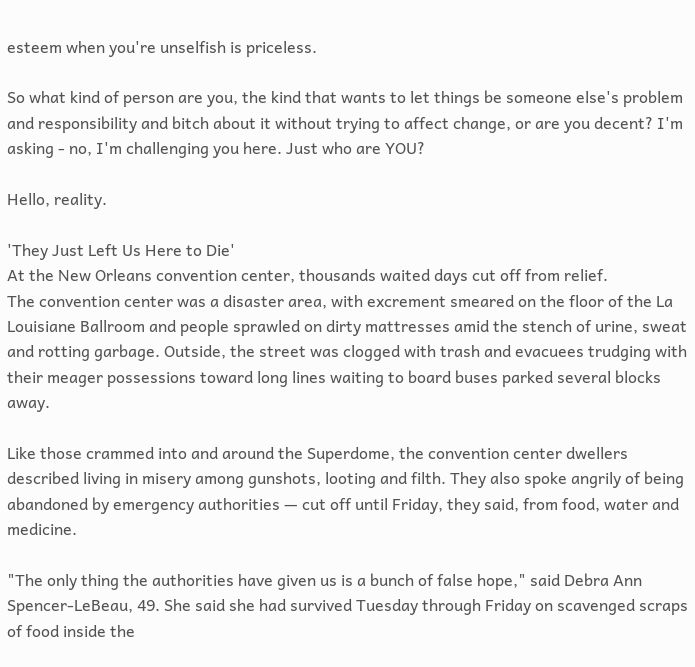esteem when you're unselfish is priceless.

So what kind of person are you, the kind that wants to let things be someone else's problem and responsibility and bitch about it without trying to affect change, or are you decent? I'm asking - no, I'm challenging you here. Just who are YOU?

Hello, reality.

'They Just Left Us Here to Die'
At the New Orleans convention center, thousands waited days cut off from relief.
The convention center was a disaster area, with excrement smeared on the floor of the La Louisiane Ballroom and people sprawled on dirty mattresses amid the stench of urine, sweat and rotting garbage. Outside, the street was clogged with trash and evacuees trudging with their meager possessions toward long lines waiting to board buses parked several blocks away.

Like those crammed into and around the Superdome, the convention center dwellers described living in misery among gunshots, looting and filth. They also spoke angrily of being abandoned by emergency authorities — cut off until Friday, they said, from food, water and medicine.

"The only thing the authorities have given us is a bunch of false hope," said Debra Ann Spencer-LeBeau, 49. She said she had survived Tuesday through Friday on scavenged scraps of food inside the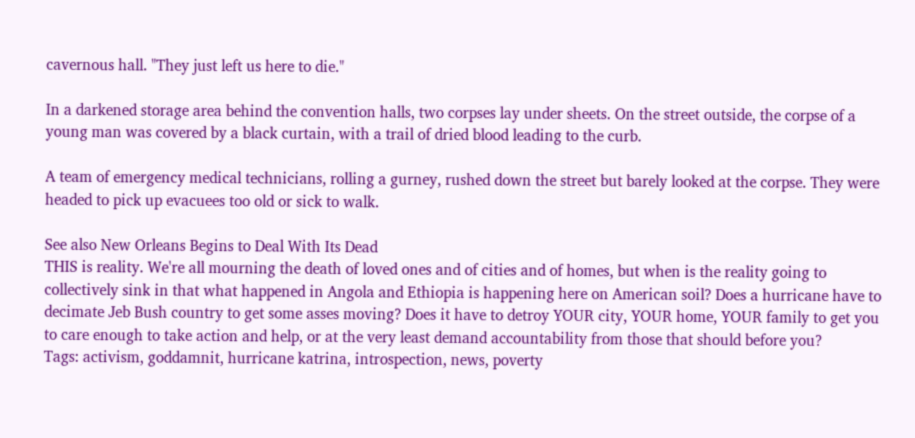cavernous hall. "They just left us here to die."

In a darkened storage area behind the convention halls, two corpses lay under sheets. On the street outside, the corpse of a young man was covered by a black curtain, with a trail of dried blood leading to the curb.

A team of emergency medical technicians, rolling a gurney, rushed down the street but barely looked at the corpse. They were headed to pick up evacuees too old or sick to walk.

See also New Orleans Begins to Deal With Its Dead
THIS is reality. We're all mourning the death of loved ones and of cities and of homes, but when is the reality going to collectively sink in that what happened in Angola and Ethiopia is happening here on American soil? Does a hurricane have to decimate Jeb Bush country to get some asses moving? Does it have to detroy YOUR city, YOUR home, YOUR family to get you to care enough to take action and help, or at the very least demand accountability from those that should before you?
Tags: activism, goddamnit, hurricane katrina, introspection, news, poverty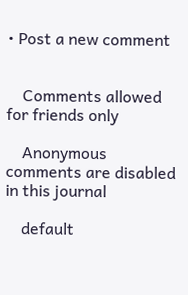• Post a new comment


    Comments allowed for friends only

    Anonymous comments are disabled in this journal

    default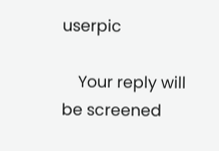userpic

    Your reply will be screened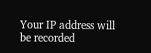Your IP address will be recorded